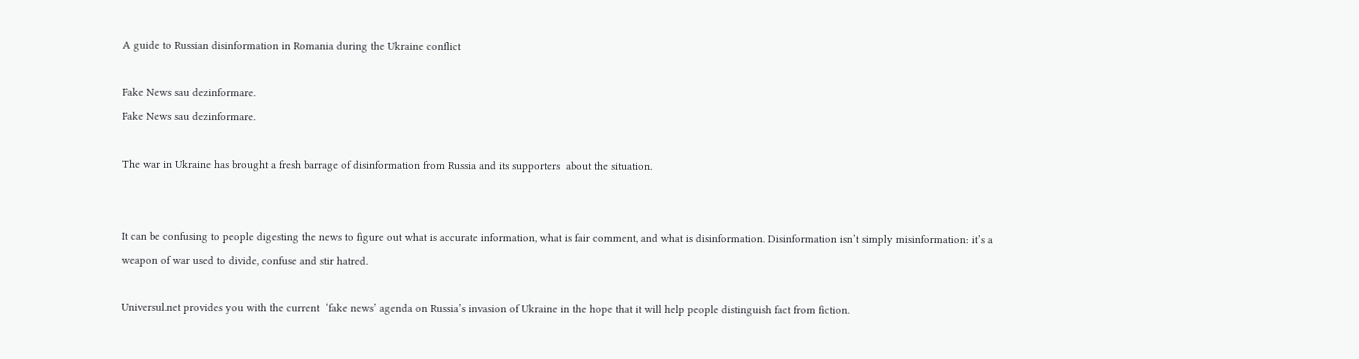A guide to Russian disinformation in Romania during the Ukraine conflict

Fake News sau dezinformare.
Fake News sau dezinformare.

The war in Ukraine has brought a fresh barrage of disinformation from Russia and its supporters  about the situation.


It can be confusing to people digesting the news to figure out what is accurate information, what is fair comment, and what is disinformation. Disinformation isn’t simply misinformation: it’s a weapon of war used to divide, confuse and stir hatred.

Universul.net provides you with the current  ‘fake news’ agenda on Russia’s invasion of Ukraine in the hope that it will help people distinguish fact from fiction.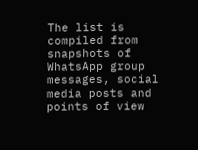The list is compiled from snapshots of WhatsApp group messages, social media posts and points of view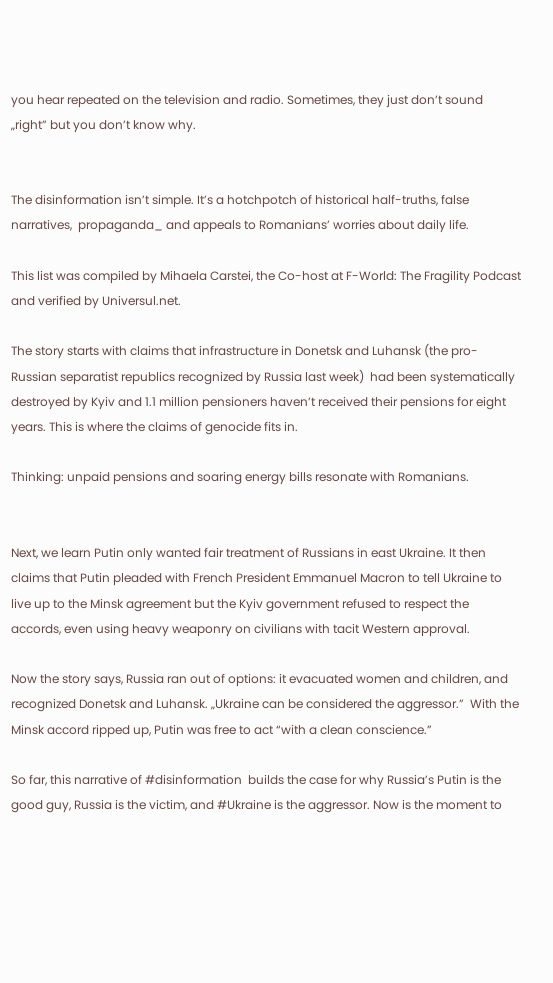you hear repeated on the television and radio. Sometimes, they just don’t sound „right” but you don’t know why.


The disinformation isn’t simple. It’s a hotchpotch of historical half-truths, false narratives,  propaganda_ and appeals to Romanians’ worries about daily life.

This list was compiled by Mihaela Carstei, the Co-host at F-World: The Fragility Podcast and verified by Universul.net.

The story starts with claims that infrastructure in Donetsk and Luhansk (the pro-Russian separatist republics recognized by Russia last week)  had been systematically destroyed by Kyiv and 1.1 million pensioners haven’t received their pensions for eight years. This is where the claims of genocide fits in.

Thinking: unpaid pensions and soaring energy bills resonate with Romanians.


Next, we learn Putin only wanted fair treatment of Russians in east Ukraine. It then claims that Putin pleaded with French President Emmanuel Macron to tell Ukraine to live up to the Minsk agreement but the Kyiv government refused to respect the accords, even using heavy weaponry on civilians with tacit Western approval.

Now the story says, Russia ran out of options: it evacuated women and children, and recognized Donetsk and Luhansk. „Ukraine can be considered the aggressor.”  With the Minsk accord ripped up, Putin was free to act “with a clean conscience.”

So far, this narrative of #disinformation  builds the case for why Russia’s Putin is the good guy, Russia is the victim, and #Ukraine is the aggressor. Now is the moment to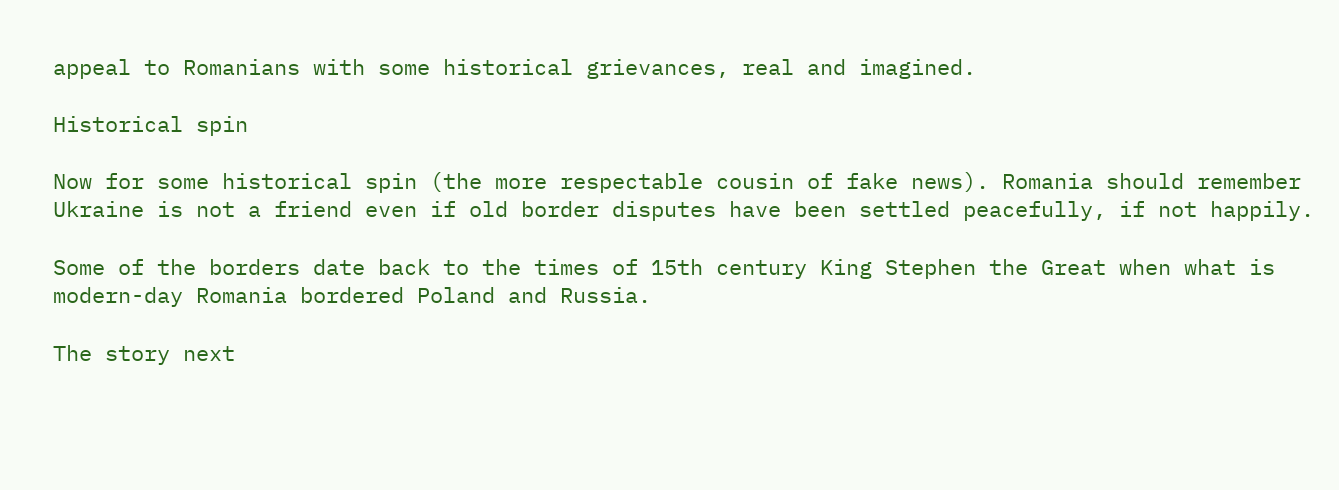appeal to Romanians with some historical grievances, real and imagined.

Historical spin

Now for some historical spin (the more respectable cousin of fake news). Romania should remember Ukraine is not a friend even if old border disputes have been settled peacefully, if not happily.

Some of the borders date back to the times of 15th century King Stephen the Great when what is modern-day Romania bordered Poland and Russia.

The story next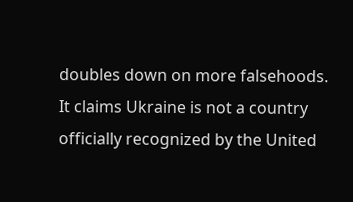doubles down on more falsehoods. It claims Ukraine is not a country officially recognized by the United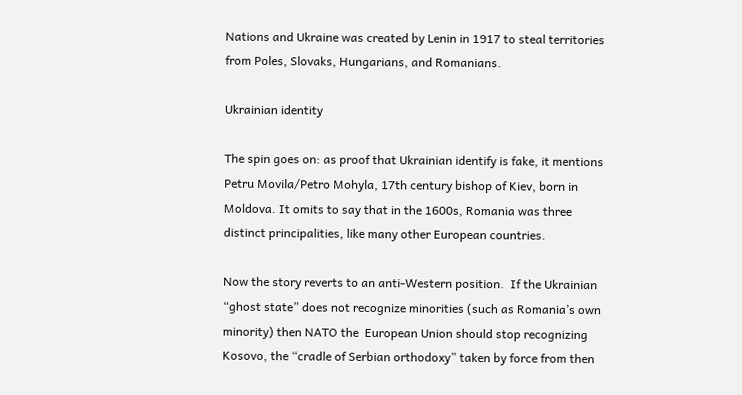Nations and Ukraine was created by Lenin in 1917 to steal territories from Poles, Slovaks, Hungarians, and Romanians.

Ukrainian identity

The spin goes on: as proof that Ukrainian identify is fake, it mentions Petru Movila/Petro Mohyla, 17th century bishop of Kiev, born in Moldova. It omits to say that in the 1600s, Romania was three distinct principalities, like many other European countries.

Now the story reverts to an anti-Western position.  If the Ukrainian “ghost state” does not recognize minorities (such as Romania’s own minority) then NATO the  European Union should stop recognizing Kosovo, the “cradle of Serbian orthodoxy” taken by force from then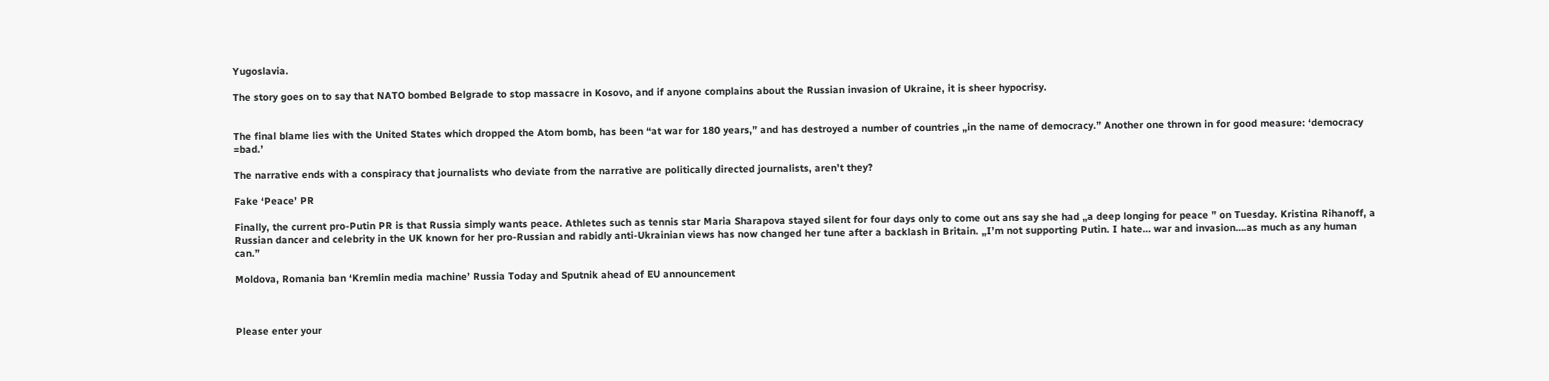Yugoslavia.

The story goes on to say that NATO bombed Belgrade to stop massacre in Kosovo, and if anyone complains about the Russian invasion of Ukraine, it is sheer hypocrisy.


The final blame lies with the United States which dropped the Atom bomb, has been “at war for 180 years,” and has destroyed a number of countries „in the name of democracy.” Another one thrown in for good measure: ‘democracy =bad.’

The narrative ends with a conspiracy that journalists who deviate from the narrative are politically directed journalists, aren’t they?

Fake ‘Peace’ PR

Finally, the current pro-Putin PR is that Russia simply wants peace. Athletes such as tennis star Maria Sharapova stayed silent for four days only to come out ans say she had „a deep longing for peace ” on Tuesday. Kristina Rihanoff, a Russian dancer and celebrity in the UK known for her pro-Russian and rabidly anti-Ukrainian views has now changed her tune after a backlash in Britain. „I’m not supporting Putin. I hate… war and invasion….as much as any human can.”

Moldova, Romania ban ‘Kremlin media machine’ Russia Today and Sputnik ahead of EU announcement



Please enter your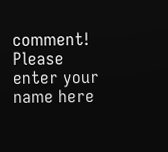comment!
Please enter your name here